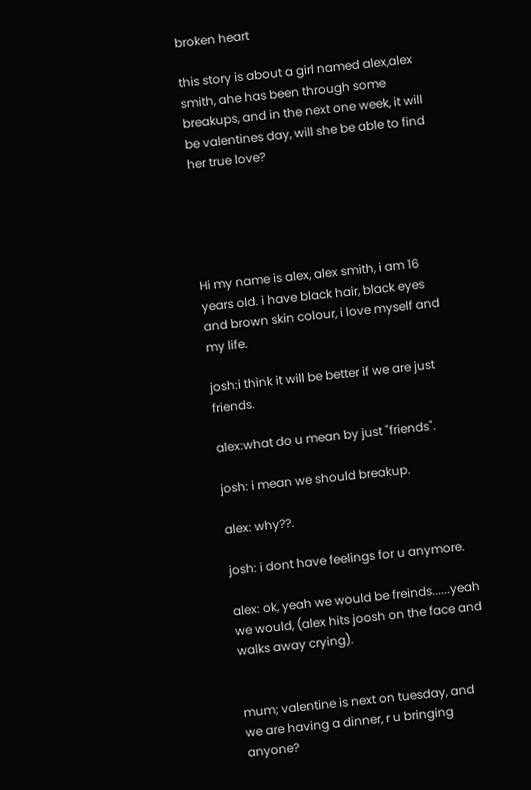broken heart

this story is about a girl named alex,alex smith, ahe has been through some breakups, and in the next one week, it will be valentines day, will she be able to find her true love?





Hi my name is alex, alex smith, i am 16 years old. i have black hair, black eyes and brown skin colour, i love myself and my life.

josh:i think it will be better if we are just friends.

alex:what do u mean by just "friends".

josh: i mean we should breakup.

alex: why??.

josh: i dont have feelings for u anymore.

alex: ok, yeah we would be freinds......yeah we would, (alex hits joosh on the face and walks away crying).


mum; valentine is next on tuesday, and we are having a dinner, r u bringing anyone?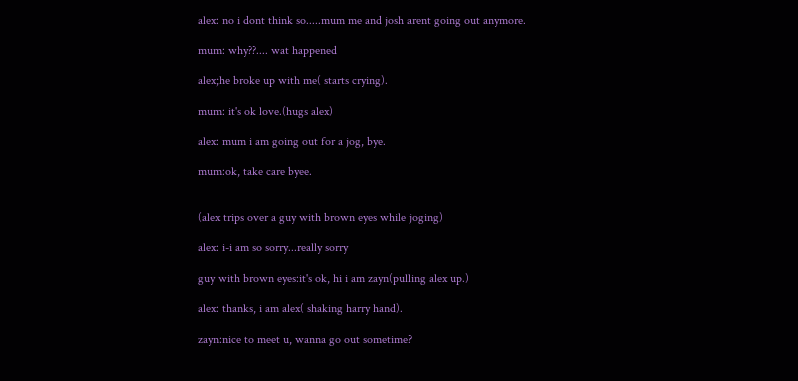alex: no i dont think so.....mum me and josh arent going out anymore.

mum: why??.... wat happened

alex;he broke up with me( starts crying).

mum: it's ok love.(hugs alex)

alex: mum i am going out for a jog, bye.

mum:ok, take care byee.


(alex trips over a guy with brown eyes while joging)

alex: i-i am so sorry...really sorry

guy with brown eyes:it's ok, hi i am zayn(pulling alex up.)

alex: thanks, i am alex( shaking harry hand).

zayn:nice to meet u, wanna go out sometime?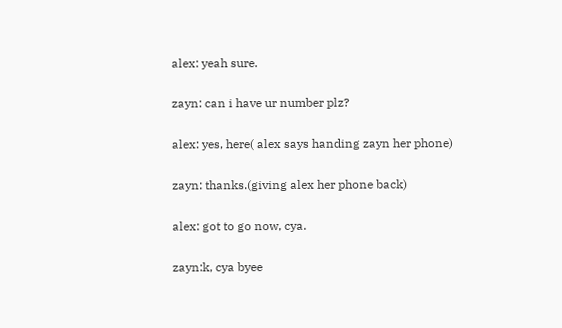alex: yeah sure.

zayn: can i have ur number plz?

alex: yes, here( alex says handing zayn her phone)

zayn: thanks.(giving alex her phone back)

alex: got to go now, cya.

zayn:k, cya byee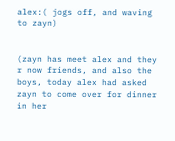alex:( jogs off, and waving to zayn)


(zayn has meet alex and they r now friends, and also the boys, today alex had asked zayn to come over for dinner in her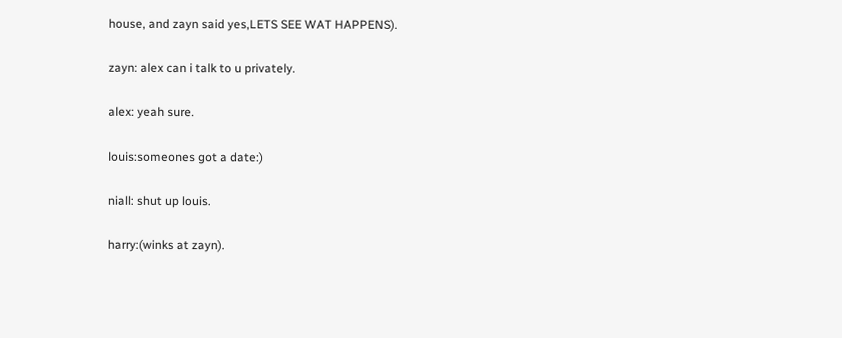house, and zayn said yes,LETS SEE WAT HAPPENS).

zayn: alex can i talk to u privately.

alex: yeah sure.

louis:someones got a date:)

niall: shut up louis.

harry:(winks at zayn).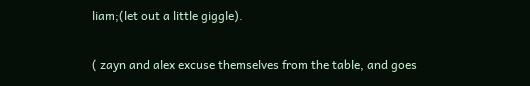liam;(let out a little giggle).

( zayn and alex excuse themselves from the table, and goes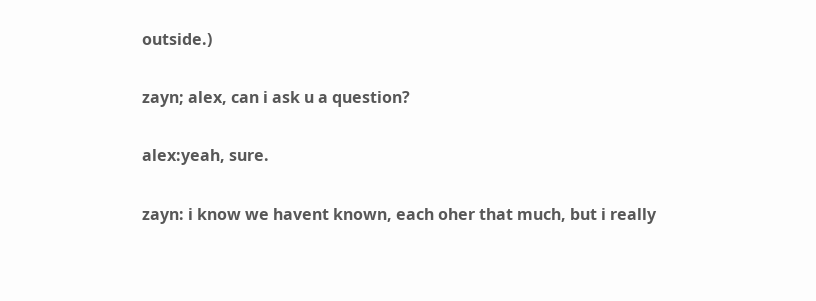outside.)

zayn; alex, can i ask u a question?

alex:yeah, sure.

zayn: i know we havent known, each oher that much, but i really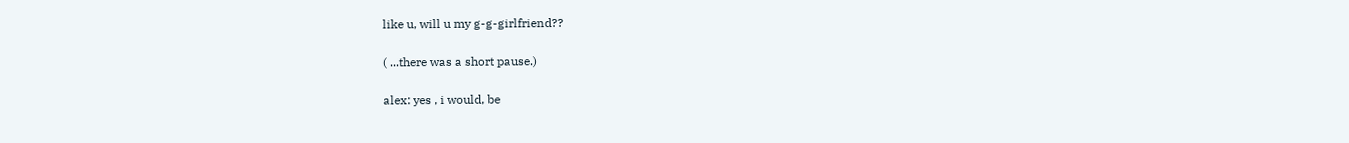like u, will u my g-g-girlfriend??

( ...there was a short pause.)

alex: yes , i would, be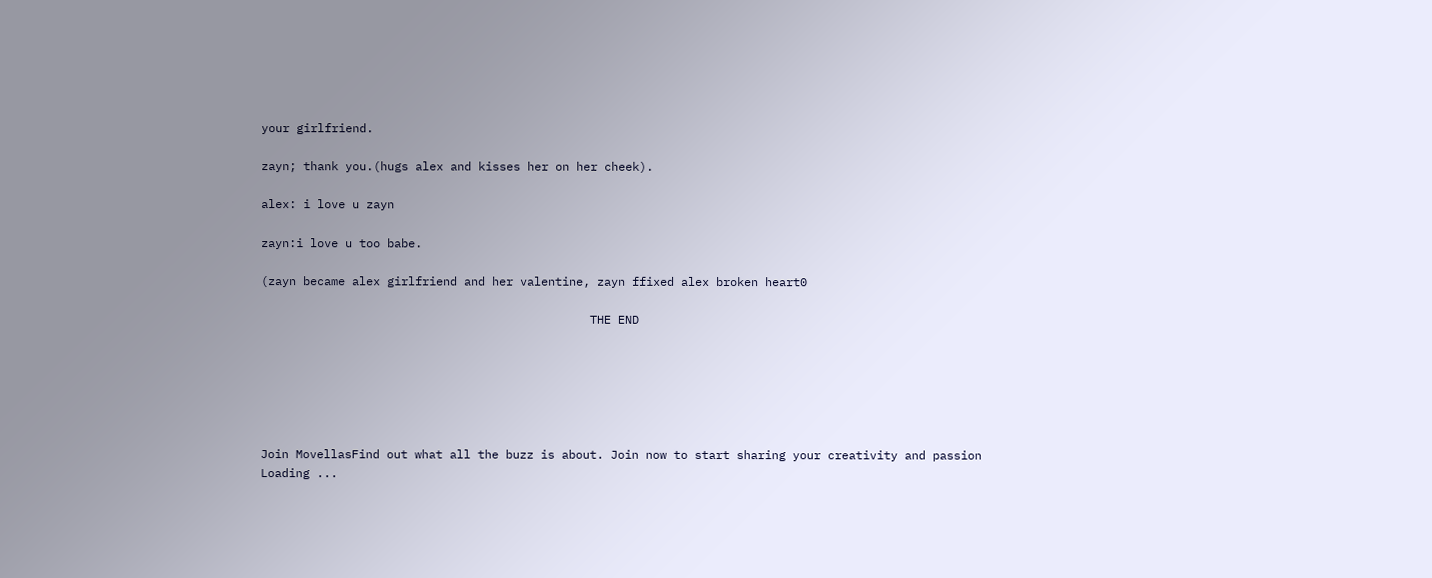your girlfriend.

zayn; thank you.(hugs alex and kisses her on her cheek).

alex: i love u zayn

zayn:i love u too babe.

(zayn became alex girlfriend and her valentine, zayn ffixed alex broken heart0

                                               THE END






Join MovellasFind out what all the buzz is about. Join now to start sharing your creativity and passion
Loading ...